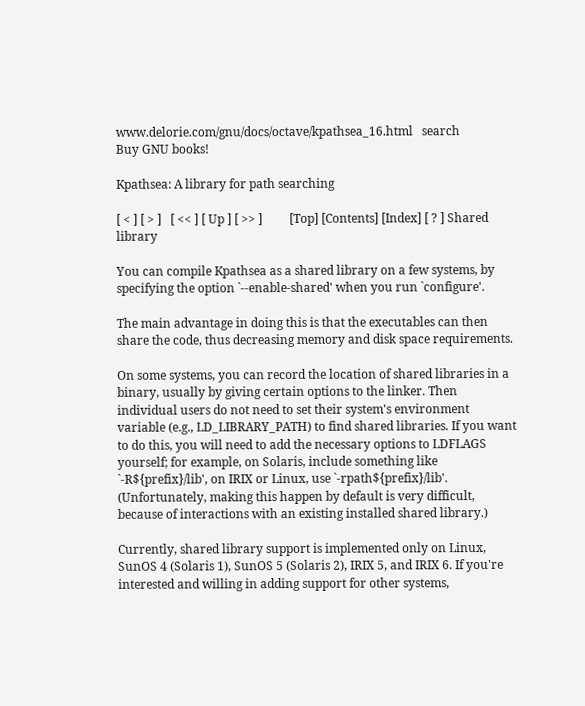www.delorie.com/gnu/docs/octave/kpathsea_16.html   search
Buy GNU books!

Kpathsea: A library for path searching

[ < ] [ > ]   [ << ] [ Up ] [ >> ]         [Top] [Contents] [Index] [ ? ] Shared library

You can compile Kpathsea as a shared library on a few systems, by specifying the option `--enable-shared' when you run `configure'.

The main advantage in doing this is that the executables can then share the code, thus decreasing memory and disk space requirements.

On some systems, you can record the location of shared libraries in a binary, usually by giving certain options to the linker. Then individual users do not need to set their system's environment variable (e.g., LD_LIBRARY_PATH) to find shared libraries. If you want to do this, you will need to add the necessary options to LDFLAGS yourself; for example, on Solaris, include something like `-R${prefix}/lib', on IRIX or Linux, use `-rpath${prefix}/lib'. (Unfortunately, making this happen by default is very difficult, because of interactions with an existing installed shared library.)

Currently, shared library support is implemented only on Linux, SunOS 4 (Solaris 1), SunOS 5 (Solaris 2), IRIX 5, and IRIX 6. If you're interested and willing in adding support for other systems,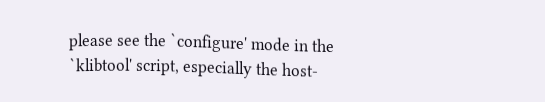please see the `configure' mode in the `klibtool' script, especially the host-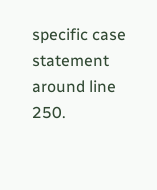specific case statement around line 250.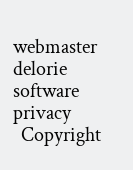webmaster     delorie software   privacy
  Copyright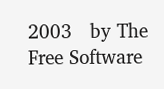2003   by The Free Software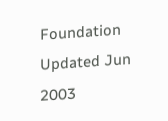Foundation     Updated Jun 2003